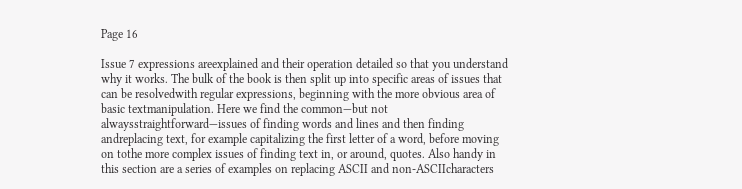Page 16

Issue 7 expressions areexplained and their operation detailed so that you understand why it works. The bulk of the book is then split up into specific areas of issues that can be resolvedwith regular expressions, beginning with the more obvious area of basic textmanipulation. Here we find the common—but not alwaysstraightforward—issues of finding words and lines and then finding andreplacing text, for example capitalizing the first letter of a word, before moving on tothe more complex issues of finding text in, or around, quotes. Also handy in this section are a series of examples on replacing ASCII and non-ASCIIcharacters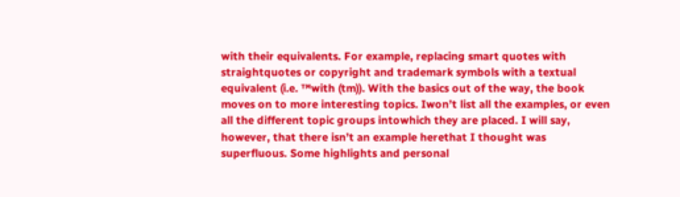with their equivalents. For example, replacing smart quotes with straightquotes or copyright and trademark symbols with a textual equivalent (i.e. ™with (tm)). With the basics out of the way, the book moves on to more interesting topics. Iwon’t list all the examples, or even all the different topic groups intowhich they are placed. I will say, however, that there isn’t an example herethat I thought was superfluous. Some highlights and personal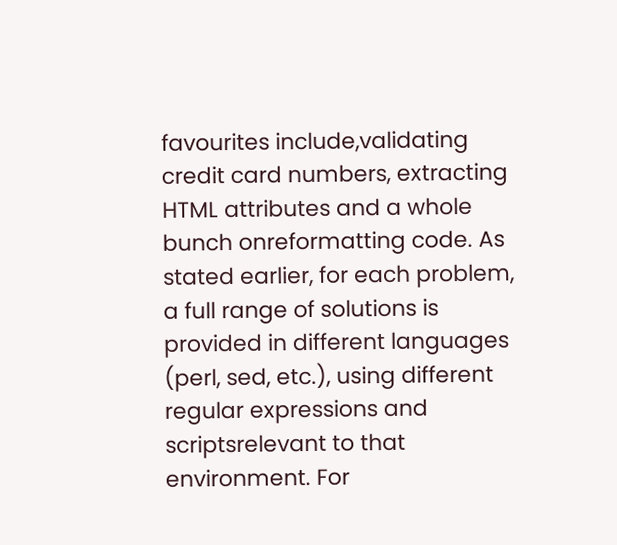favourites include,validating credit card numbers, extracting HTML attributes and a whole bunch onreformatting code. As stated earlier, for each problem, a full range of solutions is provided in different languages (perl, sed, etc.), using different regular expressions and scriptsrelevant to that environment. For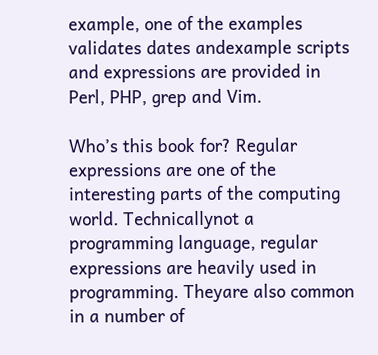example, one of the examples validates dates andexample scripts and expressions are provided in Perl, PHP, grep and Vim.

Who’s this book for? Regular expressions are one of the interesting parts of the computing world. Technicallynot a programming language, regular expressions are heavily used in programming. Theyare also common in a number of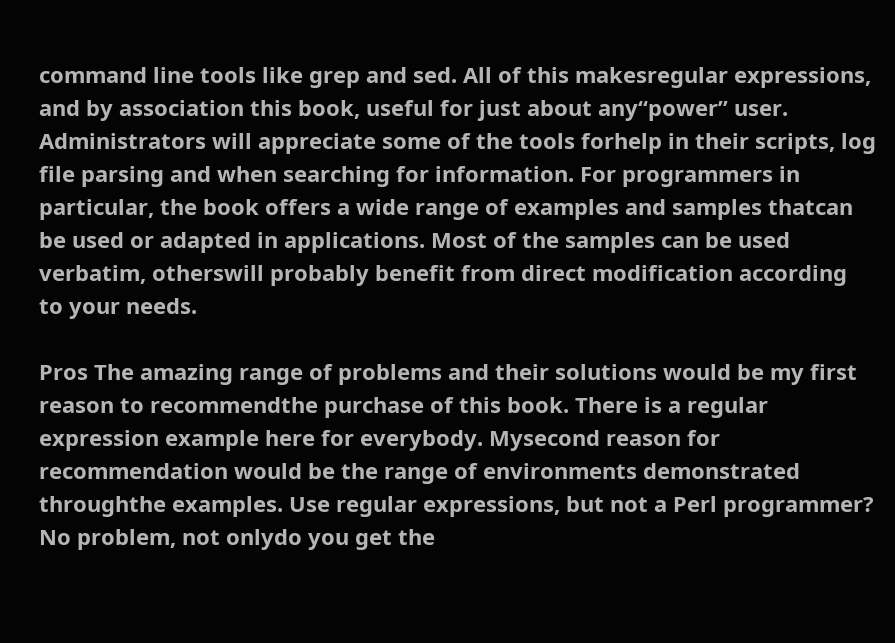command line tools like grep and sed. All of this makesregular expressions, and by association this book, useful for just about any“power” user. Administrators will appreciate some of the tools forhelp in their scripts, log file parsing and when searching for information. For programmers in particular, the book offers a wide range of examples and samples thatcan be used or adapted in applications. Most of the samples can be used verbatim, otherswill probably benefit from direct modification according to your needs.

Pros The amazing range of problems and their solutions would be my first reason to recommendthe purchase of this book. There is a regular expression example here for everybody. Mysecond reason for recommendation would be the range of environments demonstrated throughthe examples. Use regular expressions, but not a Perl programmer? No problem, not onlydo you get the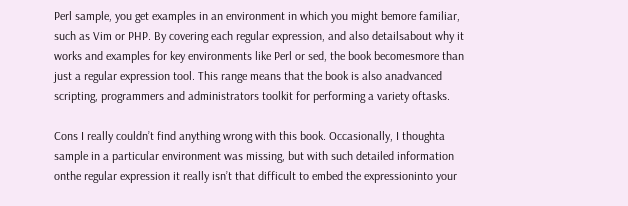Perl sample, you get examples in an environment in which you might bemore familiar, such as Vim or PHP. By covering each regular expression, and also detailsabout why it works and examples for key environments like Perl or sed, the book becomesmore than just a regular expression tool. This range means that the book is also anadvanced scripting, programmers and administrators toolkit for performing a variety oftasks.

Cons I really couldn’t find anything wrong with this book. Occasionally, I thoughta sample in a particular environment was missing, but with such detailed information onthe regular expression it really isn’t that difficult to embed the expressioninto your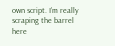own script. I’m really scraping the barrel here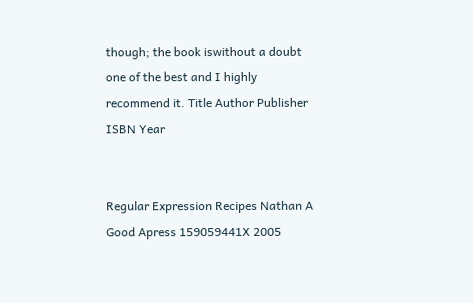though; the book iswithout a doubt one of the best and I highly recommend it. Title Author Publisher ISBN Year


Regular Expression Recipes Nathan A Good Apress 159059441X 2005